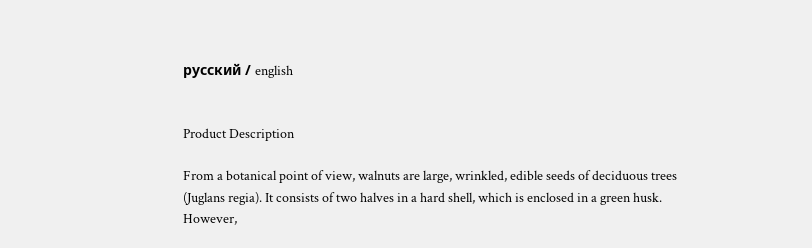русский / english


Product Description

From a botanical point of view, walnuts are large, wrinkled, edible seeds of deciduous trees (Juglans regia). It consists of two halves in a hard shell, which is enclosed in a green husk. However,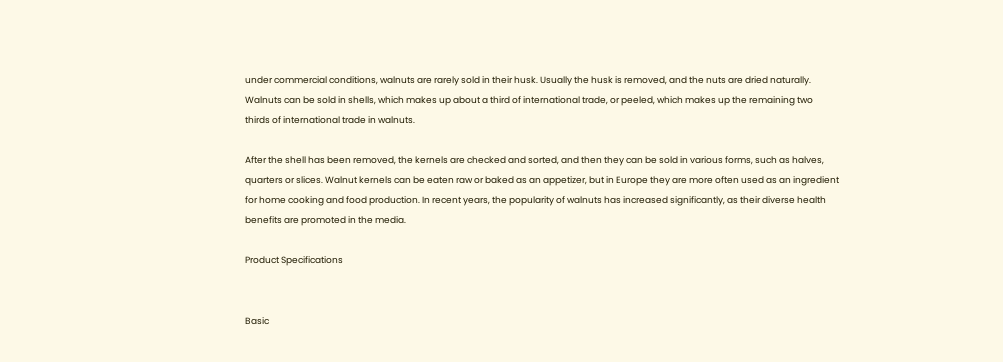under commercial conditions, walnuts are rarely sold in their husk. Usually the husk is removed, and the nuts are dried naturally. Walnuts can be sold in shells, which makes up about a third of international trade, or peeled, which makes up the remaining two thirds of international trade in walnuts.

After the shell has been removed, the kernels are checked and sorted, and then they can be sold in various forms, such as halves, quarters or slices. Walnut kernels can be eaten raw or baked as an appetizer, but in Europe they are more often used as an ingredient for home cooking and food production. In recent years, the popularity of walnuts has increased significantly, as their diverse health benefits are promoted in the media.

Product Specifications


Basic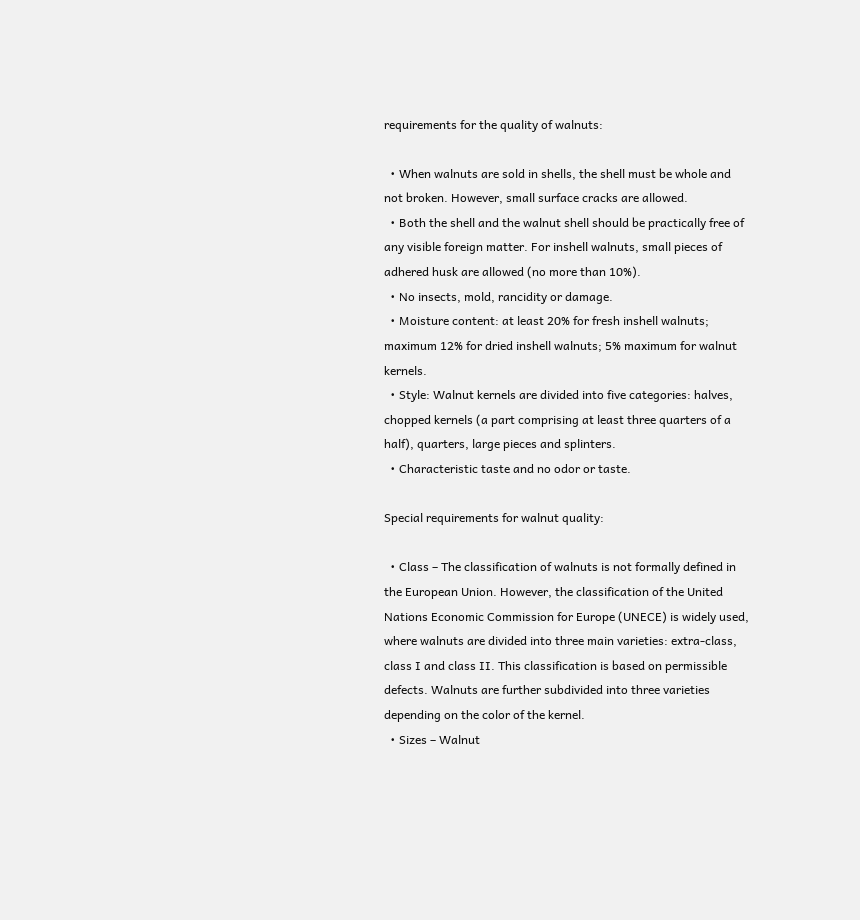requirements for the quality of walnuts:

  • When walnuts are sold in shells, the shell must be whole and not broken. However, small surface cracks are allowed.
  • Both the shell and the walnut shell should be practically free of any visible foreign matter. For inshell walnuts, small pieces of adhered husk are allowed (no more than 10%).
  • No insects, mold, rancidity or damage.
  • Moisture content: at least 20% for fresh inshell walnuts; maximum 12% for dried inshell walnuts; 5% maximum for walnut kernels.
  • Style: Walnut kernels are divided into five categories: halves, chopped kernels (a part comprising at least three quarters of a half), quarters, large pieces and splinters.
  • Characteristic taste and no odor or taste.

Special requirements for walnut quality:

  • Class – The classification of walnuts is not formally defined in the European Union. However, the classification of the United Nations Economic Commission for Europe (UNECE) is widely used, where walnuts are divided into three main varieties: extra-class, class I and class II. This classification is based on permissible defects. Walnuts are further subdivided into three varieties depending on the color of the kernel.
  • Sizes – Walnut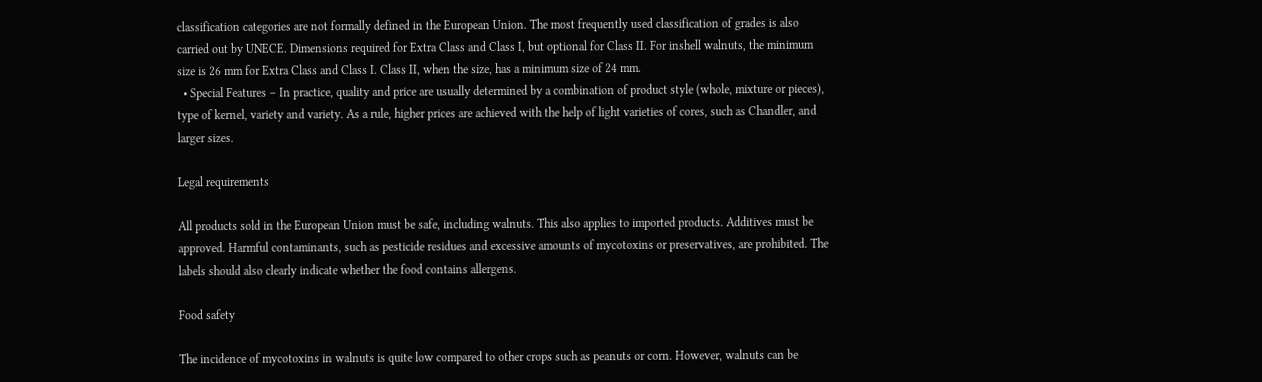classification categories are not formally defined in the European Union. The most frequently used classification of grades is also carried out by UNECE. Dimensions required for Extra Class and Class I, but optional for Class II. For inshell walnuts, the minimum size is 26 mm for Extra Class and Class I. Class II, when the size, has a minimum size of 24 mm.
  • Special Features – In practice, quality and price are usually determined by a combination of product style (whole, mixture or pieces), type of kernel, variety and variety. As a rule, higher prices are achieved with the help of light varieties of cores, such as Chandler, and larger sizes.

Legal requirements

All products sold in the European Union must be safe, including walnuts. This also applies to imported products. Additives must be approved. Harmful contaminants, such as pesticide residues and excessive amounts of mycotoxins or preservatives, are prohibited. The labels should also clearly indicate whether the food contains allergens.

Food safety

The incidence of mycotoxins in walnuts is quite low compared to other crops such as peanuts or corn. However, walnuts can be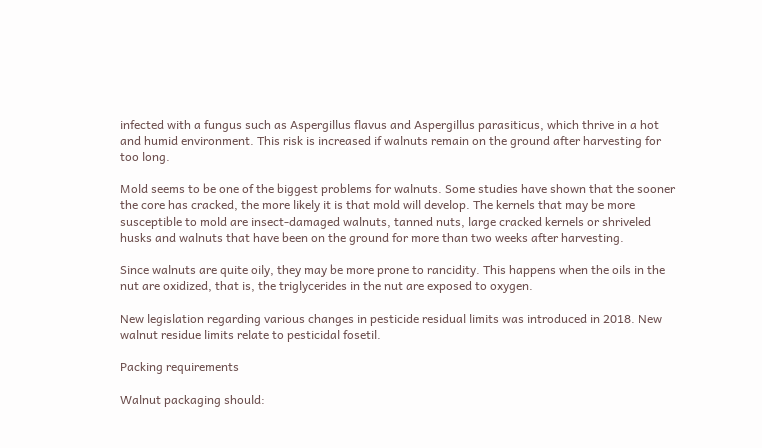infected with a fungus such as Aspergillus flavus and Aspergillus parasiticus, which thrive in a hot and humid environment. This risk is increased if walnuts remain on the ground after harvesting for too long.

Mold seems to be one of the biggest problems for walnuts. Some studies have shown that the sooner the core has cracked, the more likely it is that mold will develop. The kernels that may be more susceptible to mold are insect-damaged walnuts, tanned nuts, large cracked kernels or shriveled husks and walnuts that have been on the ground for more than two weeks after harvesting.

Since walnuts are quite oily, they may be more prone to rancidity. This happens when the oils in the nut are oxidized, that is, the triglycerides in the nut are exposed to oxygen.

New legislation regarding various changes in pesticide residual limits was introduced in 2018. New walnut residue limits relate to pesticidal fosetil.

Packing requirements

Walnut packaging should: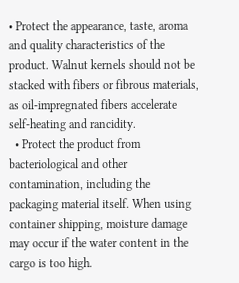• Protect the appearance, taste, aroma and quality characteristics of the product. Walnut kernels should not be stacked with fibers or fibrous materials, as oil-impregnated fibers accelerate self-heating and rancidity.
  • Protect the product from bacteriological and other contamination, including the packaging material itself. When using container shipping, moisture damage may occur if the water content in the cargo is too high.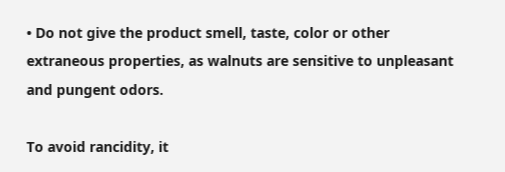• Do not give the product smell, taste, color or other extraneous properties, as walnuts are sensitive to unpleasant and pungent odors.

To avoid rancidity, it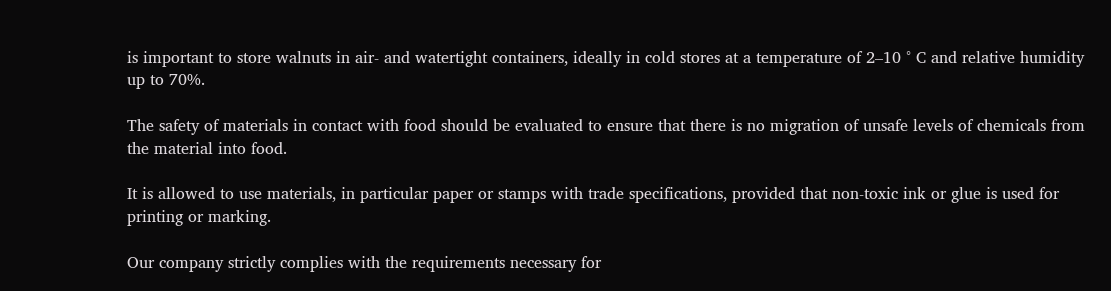is important to store walnuts in air- and watertight containers, ideally in cold stores at a temperature of 2–10 ° C and relative humidity up to 70%.

The safety of materials in contact with food should be evaluated to ensure that there is no migration of unsafe levels of chemicals from the material into food.

It is allowed to use materials, in particular paper or stamps with trade specifications, provided that non-toxic ink or glue is used for printing or marking.

Our company strictly complies with the requirements necessary for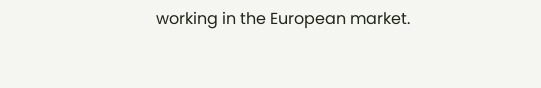working in the European market.